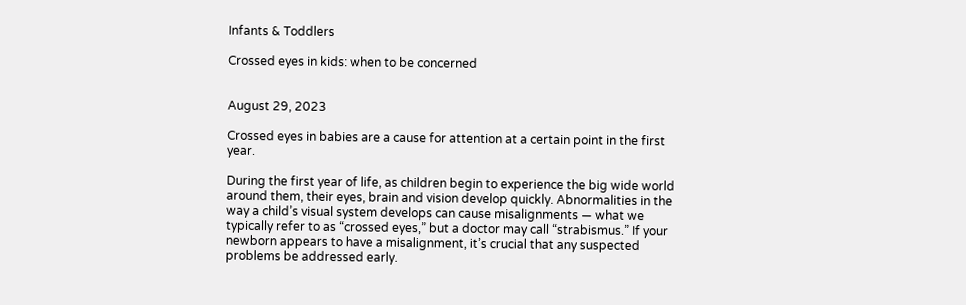Infants & Toddlers

Crossed eyes in kids: when to be concerned


August 29, 2023

Crossed eyes in babies are a cause for attention at a certain point in the first year.

During the first year of life, as children begin to experience the big wide world around them, their eyes, brain and vision develop quickly. Abnormalities in the way a child’s visual system develops can cause misalignments — what we typically refer to as “crossed eyes,” but a doctor may call “strabismus.” If your newborn appears to have a misalignment, it’s crucial that any suspected problems be addressed early.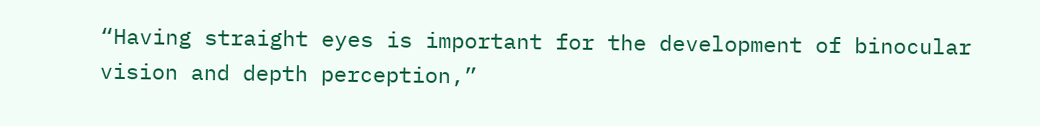“Having straight eyes is important for the development of binocular vision and depth perception,”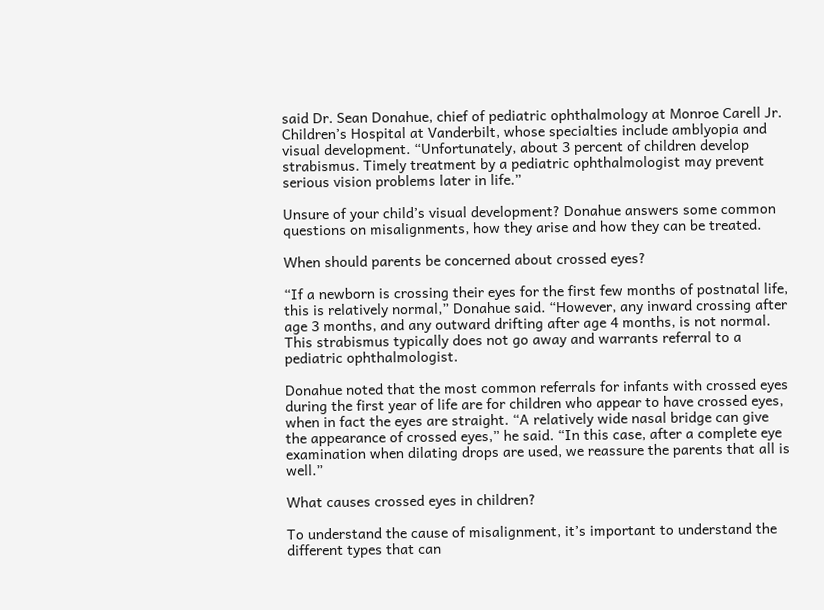said Dr. Sean Donahue, chief of pediatric ophthalmology at Monroe Carell Jr. Children’s Hospital at Vanderbilt, whose specialties include amblyopia and visual development. “Unfortunately, about 3 percent of children develop strabismus. Timely treatment by a pediatric ophthalmologist may prevent serious vision problems later in life.”

Unsure of your child’s visual development? Donahue answers some common questions on misalignments, how they arise and how they can be treated.

When should parents be concerned about crossed eyes?

“If a newborn is crossing their eyes for the first few months of postnatal life, this is relatively normal,” Donahue said. “However, any inward crossing after age 3 months, and any outward drifting after age 4 months, is not normal. This strabismus typically does not go away and warrants referral to a pediatric ophthalmologist.

Donahue noted that the most common referrals for infants with crossed eyes during the first year of life are for children who appear to have crossed eyes, when in fact the eyes are straight. “A relatively wide nasal bridge can give the appearance of crossed eyes,” he said. “In this case, after a complete eye examination when dilating drops are used, we reassure the parents that all is well.”

What causes crossed eyes in children?

To understand the cause of misalignment, it’s important to understand the different types that can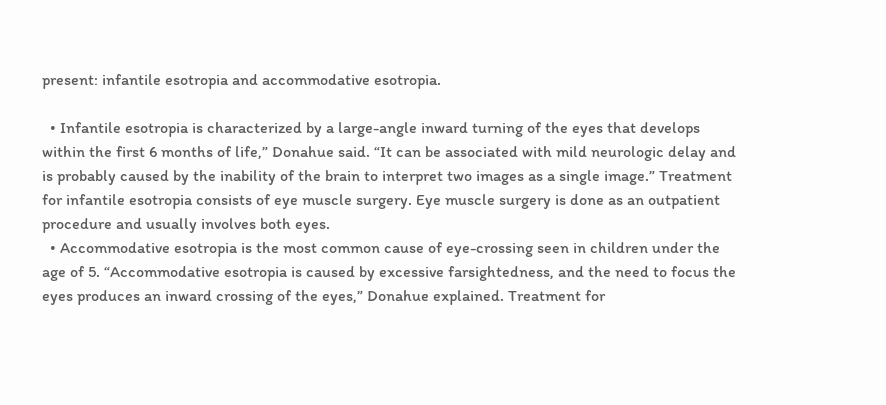present: infantile esotropia and accommodative esotropia.

  • Infantile esotropia is characterized by a large-angle inward turning of the eyes that develops within the first 6 months of life,” Donahue said. “It can be associated with mild neurologic delay and is probably caused by the inability of the brain to interpret two images as a single image.” Treatment for infantile esotropia consists of eye muscle surgery. Eye muscle surgery is done as an outpatient procedure and usually involves both eyes.
  • Accommodative esotropia is the most common cause of eye-crossing seen in children under the age of 5. “Accommodative esotropia is caused by excessive farsightedness, and the need to focus the eyes produces an inward crossing of the eyes,” Donahue explained. Treatment for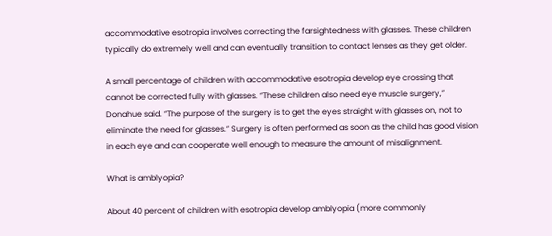accommodative esotropia involves correcting the farsightedness with glasses. These children typically do extremely well and can eventually transition to contact lenses as they get older.

A small percentage of children with accommodative esotropia develop eye crossing that cannot be corrected fully with glasses. “These children also need eye muscle surgery,” Donahue said. “The purpose of the surgery is to get the eyes straight with glasses on, not to eliminate the need for glasses.” Surgery is often performed as soon as the child has good vision in each eye and can cooperate well enough to measure the amount of misalignment.

What is amblyopia?

About 40 percent of children with esotropia develop amblyopia (more commonly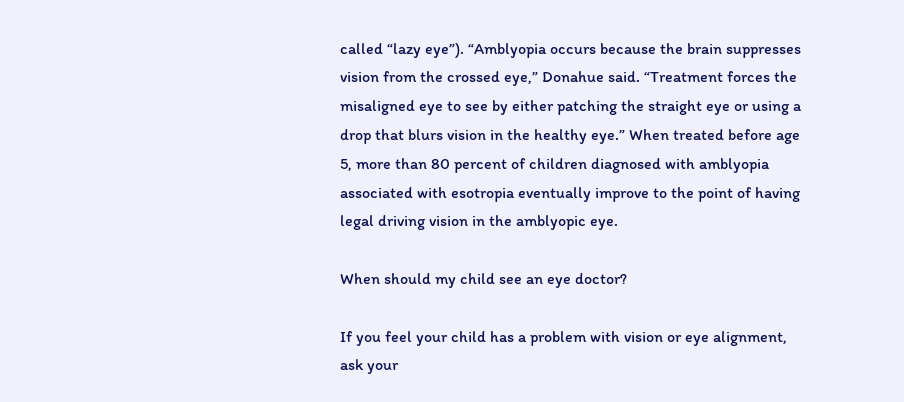called “lazy eye”). “Amblyopia occurs because the brain suppresses vision from the crossed eye,” Donahue said. “Treatment forces the misaligned eye to see by either patching the straight eye or using a drop that blurs vision in the healthy eye.” When treated before age 5, more than 80 percent of children diagnosed with amblyopia associated with esotropia eventually improve to the point of having legal driving vision in the amblyopic eye.

When should my child see an eye doctor?

If you feel your child has a problem with vision or eye alignment, ask your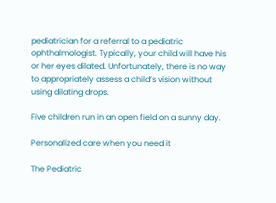pediatrician for a referral to a pediatric ophthalmologist. Typically, your child will have his or her eyes dilated. Unfortunately, there is no way to appropriately assess a child’s vision without using dilating drops.

Five children run in an open field on a sunny day.

Personalized care when you need it

The Pediatric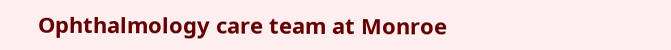Ophthalmology care team at Monroe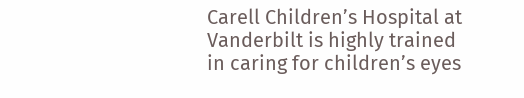Carell Children’s Hospital at Vanderbilt is highly trained in caring for children’s eyes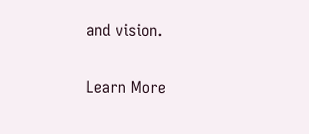and vision.

Learn More